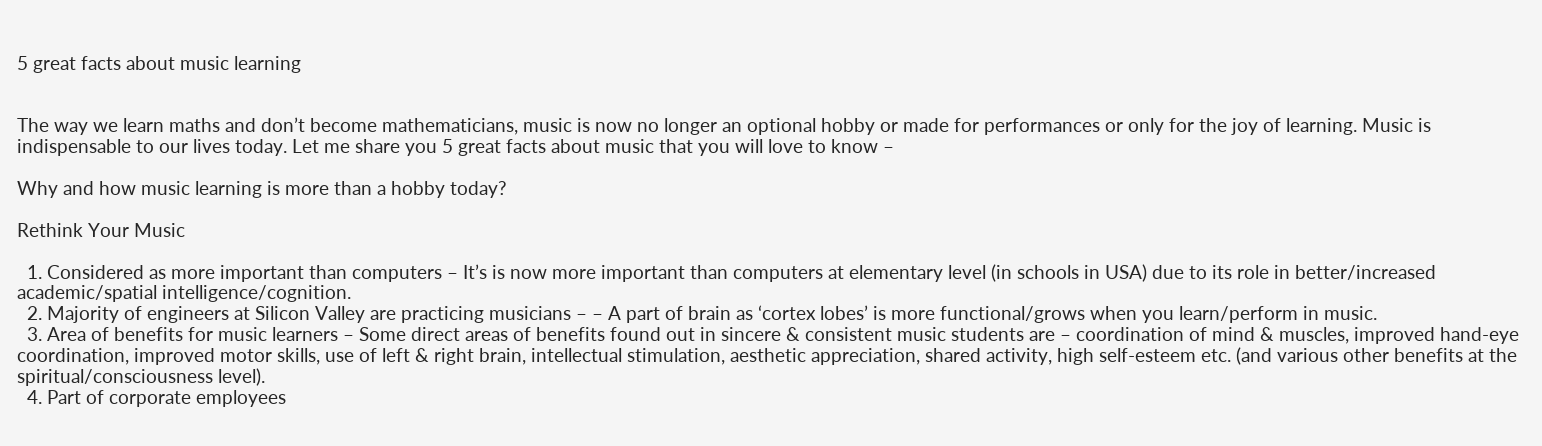5 great facts about music learning


The way we learn maths and don’t become mathematicians, music is now no longer an optional hobby or made for performances or only for the joy of learning. Music is indispensable to our lives today. Let me share you 5 great facts about music that you will love to know –

Why and how music learning is more than a hobby today?

Rethink Your Music

  1. Considered as more important than computers – It’s is now more important than computers at elementary level (in schools in USA) due to its role in better/increased academic/spatial intelligence/cognition.
  2. Majority of engineers at Silicon Valley are practicing musicians – – A part of brain as ‘cortex lobes’ is more functional/grows when you learn/perform in music.
  3. Area of benefits for music learners – Some direct areas of benefits found out in sincere & consistent music students are – coordination of mind & muscles, improved hand-eye coordination, improved motor skills, use of left & right brain, intellectual stimulation, aesthetic appreciation, shared activity, high self-esteem etc. (and various other benefits at the spiritual/consciousness level).
  4. Part of corporate employees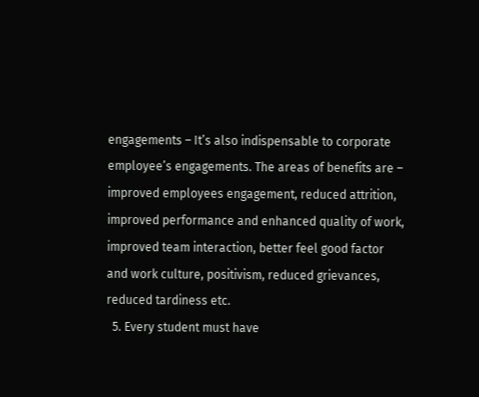engagements – It’s also indispensable to corporate employee’s engagements. The areas of benefits are –  improved employees engagement, reduced attrition, improved performance and enhanced quality of work, improved team interaction, better feel good factor and work culture, positivism, reduced grievances, reduced tardiness etc.
  5. Every student must have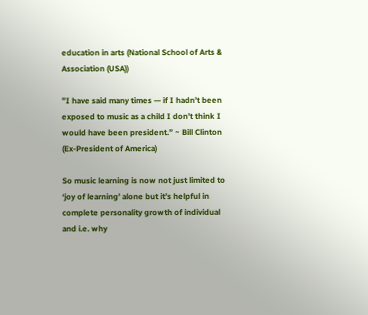education in arts (National School of Arts & Association (USA))

”I have said many times — if I hadn’t been exposed to music as a child I don’t think I would have been president.” ~ Bill Clinton (Ex-President of America)

So music learning is now not just limited to ‘joy of learning’ alone but it’s helpful in complete personality growth of individual and i.e. why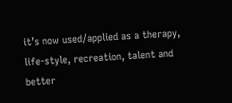it’s now used/applied as a therapy, life-style, recreation, talent and better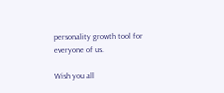personality growth tool for everyone of us.

Wish you all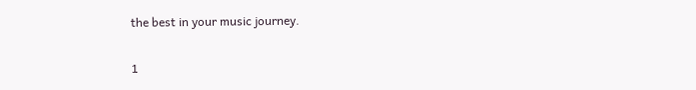the best in your music journey.

1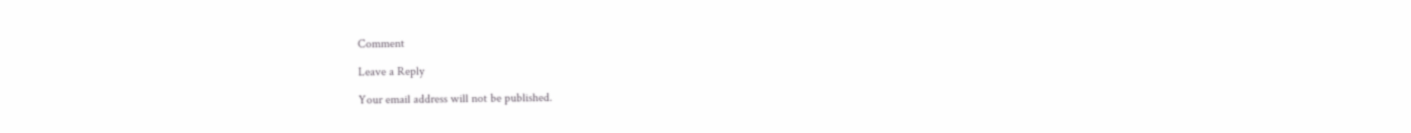Comment

Leave a Reply

Your email address will not be published.